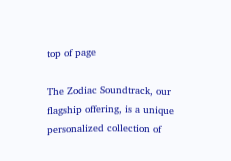top of page

The Zodiac Soundtrack, our flagship offering, is a unique personalized collection of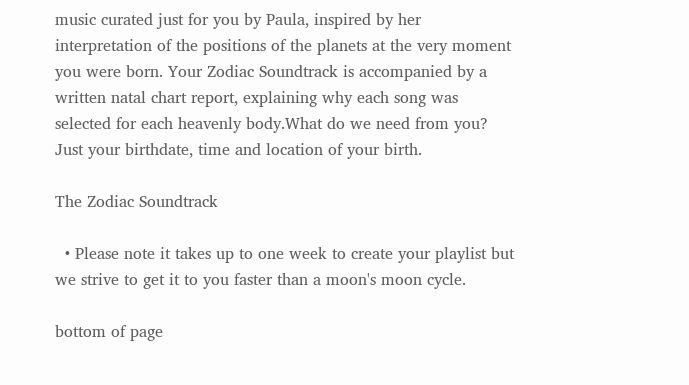music curated just for you by Paula, inspired by her interpretation of the positions of the planets at the very moment you were born. Your Zodiac Soundtrack is accompanied by a written natal chart report, explaining why each song was selected for each heavenly body.What do we need from you? Just your birthdate, time and location of your birth.

The Zodiac Soundtrack

  • Please note it takes up to one week to create your playlist but we strive to get it to you faster than a moon's moon cycle.

bottom of page